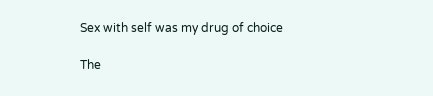Sex with self was my drug of choice

The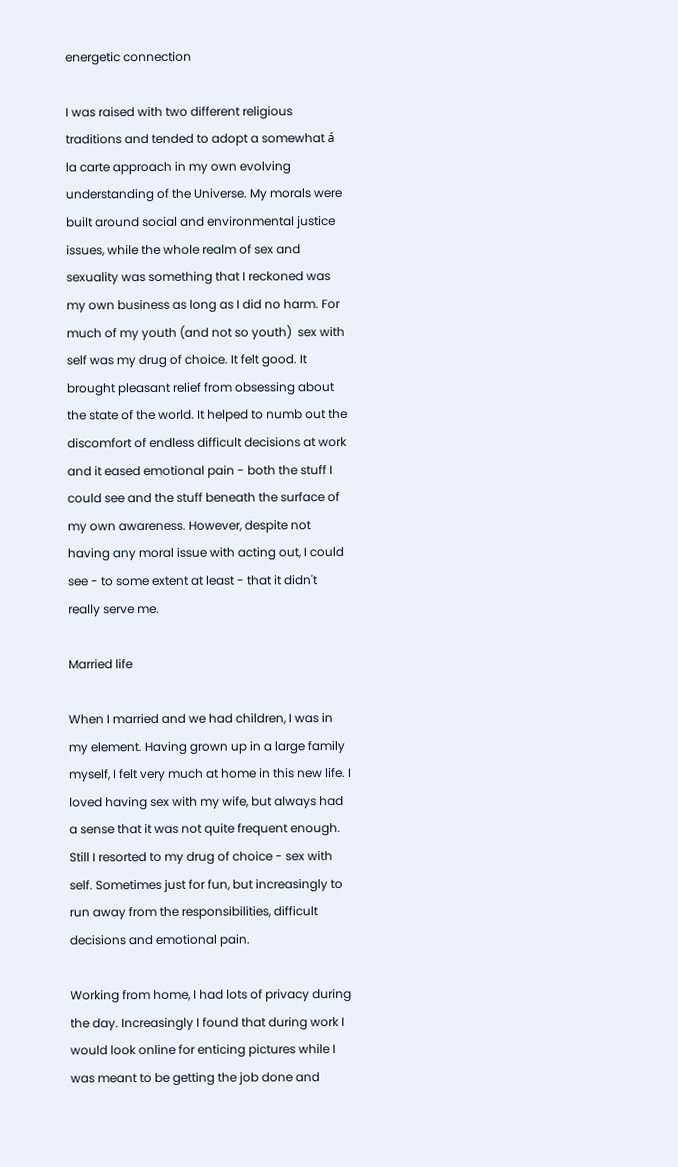energetic connection

I was raised with two different religious traditions and tended to adopt a somewhat á la carte approach in my own evolving understanding of the Universe. My morals were built around social and environmental justice issues, while the whole realm of sex and sexuality was something that I reckoned was my own business as long as I did no harm. For much of my youth (and not so youth)  sex with self was my drug of choice. It felt good. It brought pleasant relief from obsessing about the state of the world. It helped to numb out the discomfort of endless difficult decisions at work and it eased emotional pain - both the stuff I could see and the stuff beneath the surface of my own awareness. However, despite not having any moral issue with acting out, I could see - to some extent at least - that it didn't really serve me.

Married life

When I married and we had children, I was in my element. Having grown up in a large family myself, I felt very much at home in this new life. I loved having sex with my wife, but always had a sense that it was not quite frequent enough. Still I resorted to my drug of choice - sex with self. Sometimes just for fun, but increasingly to run away from the responsibilities, difficult decisions and emotional pain.

Working from home, I had lots of privacy during the day. Increasingly I found that during work I would look online for enticing pictures while I was meant to be getting the job done and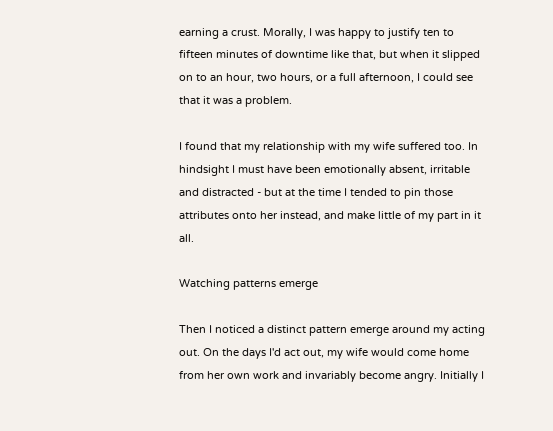earning a crust. Morally, I was happy to justify ten to fifteen minutes of downtime like that, but when it slipped on to an hour, two hours, or a full afternoon, I could see that it was a problem.

I found that my relationship with my wife suffered too. In hindsight I must have been emotionally absent, irritable and distracted - but at the time I tended to pin those attributes onto her instead, and make little of my part in it all.

Watching patterns emerge

Then I noticed a distinct pattern emerge around my acting out. On the days I'd act out, my wife would come home from her own work and invariably become angry. Initially I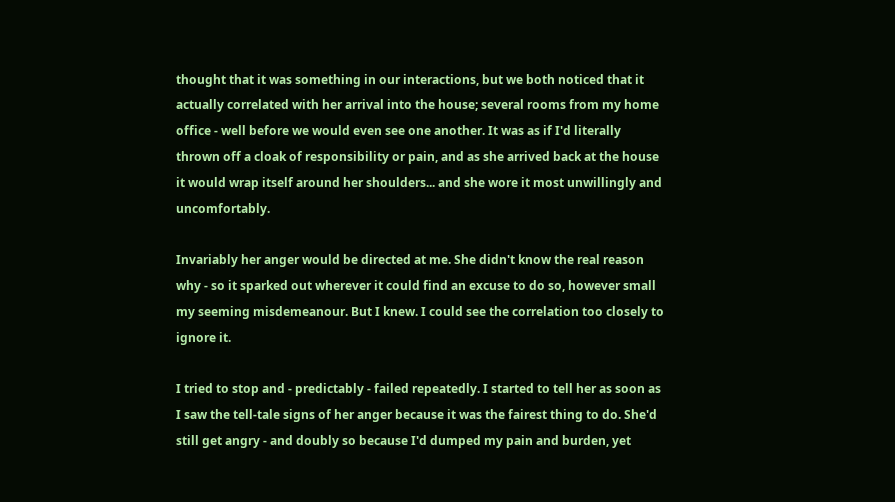thought that it was something in our interactions, but we both noticed that it actually correlated with her arrival into the house; several rooms from my home office - well before we would even see one another. It was as if I'd literally thrown off a cloak of responsibility or pain, and as she arrived back at the house it would wrap itself around her shoulders... and she wore it most unwillingly and uncomfortably.

Invariably her anger would be directed at me. She didn't know the real reason why - so it sparked out wherever it could find an excuse to do so, however small my seeming misdemeanour. But I knew. I could see the correlation too closely to ignore it.

I tried to stop and - predictably - failed repeatedly. I started to tell her as soon as I saw the tell-tale signs of her anger because it was the fairest thing to do. She'd still get angry - and doubly so because I'd dumped my pain and burden, yet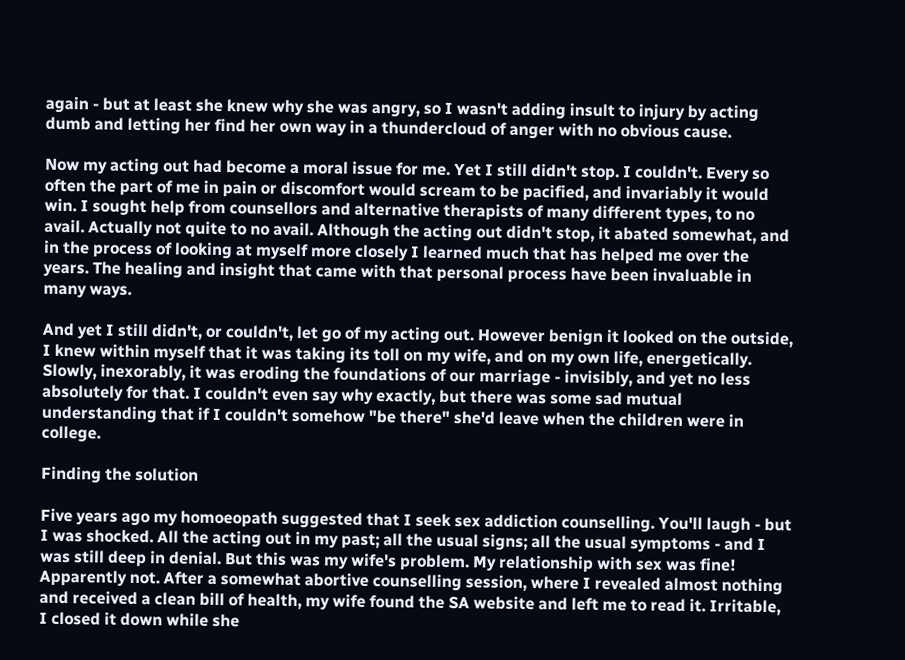again - but at least she knew why she was angry, so I wasn't adding insult to injury by acting dumb and letting her find her own way in a thundercloud of anger with no obvious cause.

Now my acting out had become a moral issue for me. Yet I still didn't stop. I couldn't. Every so often the part of me in pain or discomfort would scream to be pacified, and invariably it would win. I sought help from counsellors and alternative therapists of many different types, to no avail. Actually not quite to no avail. Although the acting out didn't stop, it abated somewhat, and in the process of looking at myself more closely I learned much that has helped me over the years. The healing and insight that came with that personal process have been invaluable in many ways.

And yet I still didn't, or couldn't, let go of my acting out. However benign it looked on the outside, I knew within myself that it was taking its toll on my wife, and on my own life, energetically. Slowly, inexorably, it was eroding the foundations of our marriage - invisibly, and yet no less absolutely for that. I couldn't even say why exactly, but there was some sad mutual understanding that if I couldn't somehow "be there" she'd leave when the children were in college.

Finding the solution

Five years ago my homoeopath suggested that I seek sex addiction counselling. You'll laugh - but I was shocked. All the acting out in my past; all the usual signs; all the usual symptoms - and I was still deep in denial. But this was my wife's problem. My relationship with sex was fine! Apparently not. After a somewhat abortive counselling session, where I revealed almost nothing and received a clean bill of health, my wife found the SA website and left me to read it. Irritable, I closed it down while she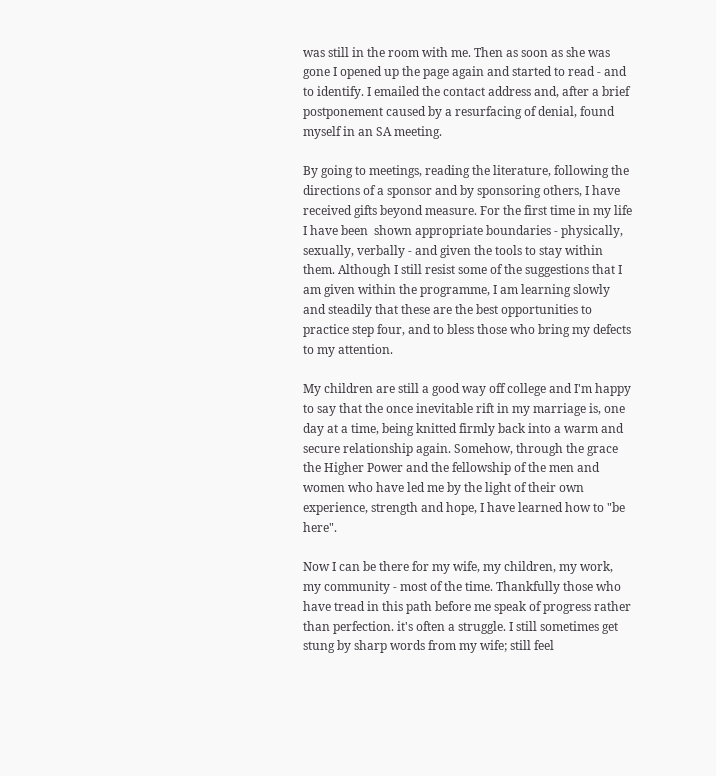was still in the room with me. Then as soon as she was gone I opened up the page again and started to read - and to identify. I emailed the contact address and, after a brief postponement caused by a resurfacing of denial, found myself in an SA meeting.

By going to meetings, reading the literature, following the directions of a sponsor and by sponsoring others, I have received gifts beyond measure. For the first time in my life I have been  shown appropriate boundaries - physically, sexually, verbally - and given the tools to stay within them. Although I still resist some of the suggestions that I am given within the programme, I am learning slowly and steadily that these are the best opportunities to practice step four, and to bless those who bring my defects to my attention.

My children are still a good way off college and I'm happy to say that the once inevitable rift in my marriage is, one day at a time, being knitted firmly back into a warm and secure relationship again. Somehow, through the grace the Higher Power and the fellowship of the men and women who have led me by the light of their own experience, strength and hope, I have learned how to "be here".

Now I can be there for my wife, my children, my work, my community - most of the time. Thankfully those who have tread in this path before me speak of progress rather than perfection. it's often a struggle. I still sometimes get stung by sharp words from my wife; still feel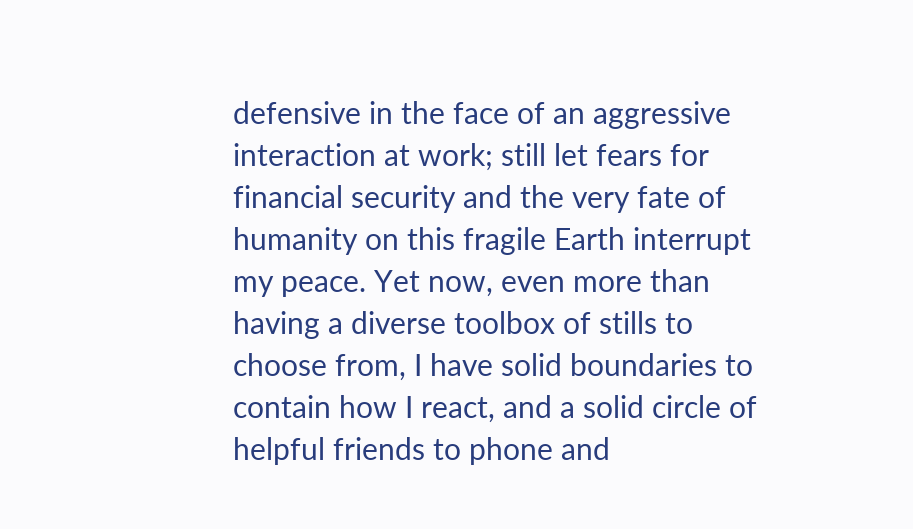defensive in the face of an aggressive interaction at work; still let fears for financial security and the very fate of humanity on this fragile Earth interrupt my peace. Yet now, even more than having a diverse toolbox of stills to choose from, I have solid boundaries to contain how I react, and a solid circle of helpful friends to phone and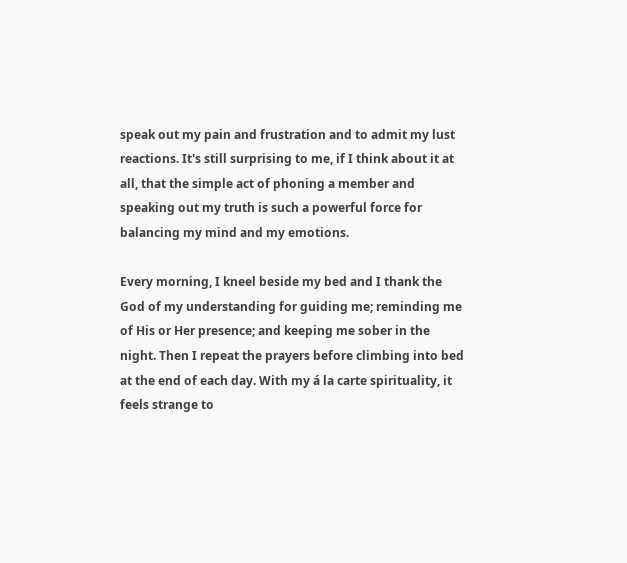speak out my pain and frustration and to admit my lust reactions. It's still surprising to me, if I think about it at all, that the simple act of phoning a member and speaking out my truth is such a powerful force for balancing my mind and my emotions.

Every morning, I kneel beside my bed and I thank the God of my understanding for guiding me; reminding me of His or Her presence; and keeping me sober in the night. Then I repeat the prayers before climbing into bed at the end of each day. With my á la carte spirituality, it feels strange to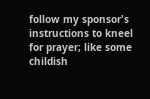follow my sponsor's instructions to kneel for prayer; like some childish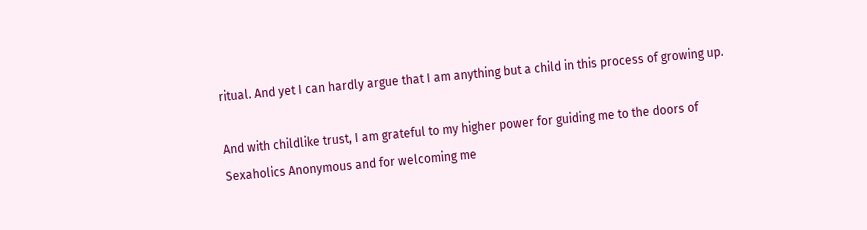ritual. And yet I can hardly argue that I am anything but a child in this process of growing up.

And with childlike trust, I am grateful to my higher power for guiding me to the doors of Sexaholics Anonymous and for welcoming me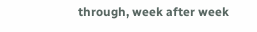through, week after week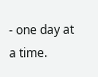- one day at a time.